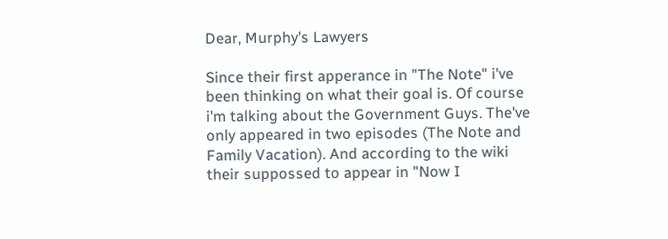Dear, Murphy's Lawyers

Since their first apperance in "The Note" i've been thinking on what their goal is. Of course i'm talking about the Government Guys. The've only appeared in two episodes (The Note and Family Vacation). And according to the wiki their suppossed to appear in "Now I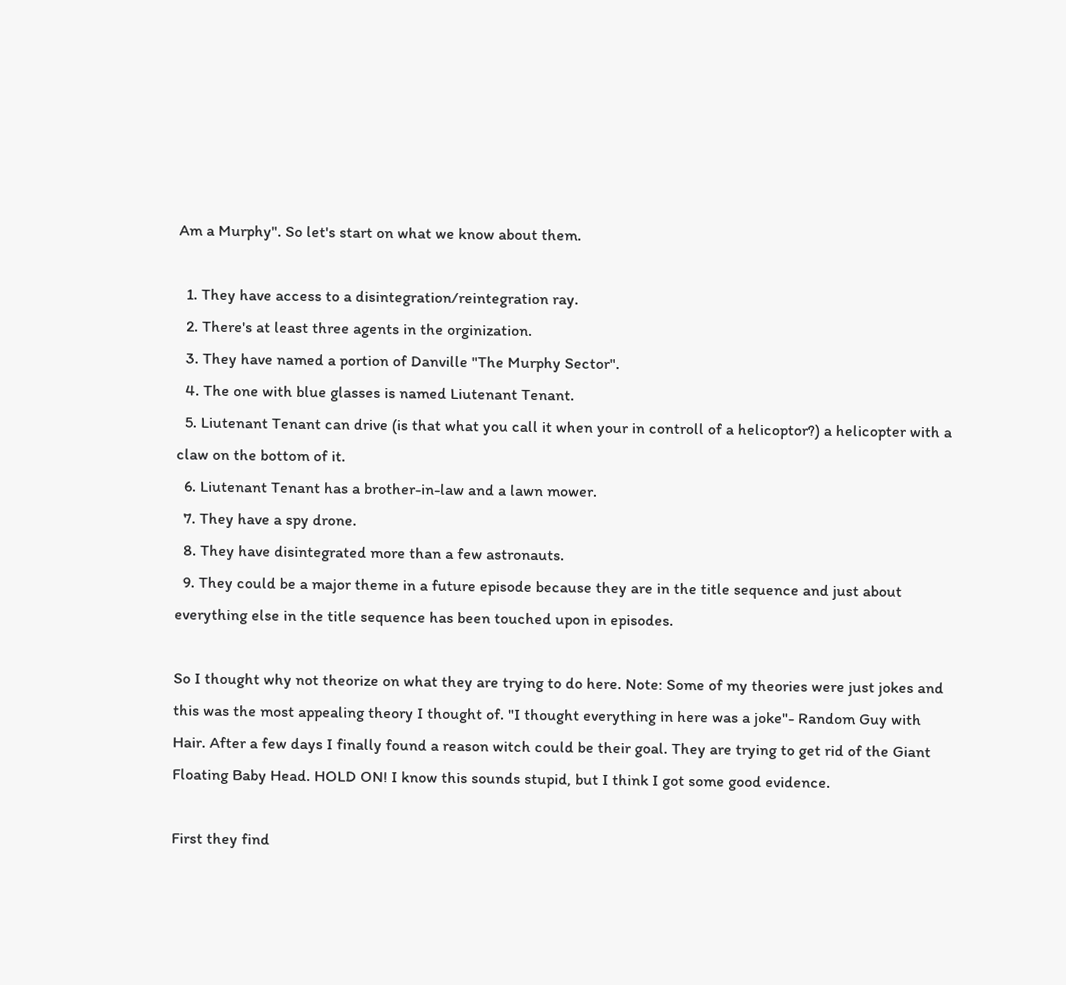Am a Murphy". So let's start on what we know about them.

  1. They have access to a disintegration/reintegration ray.
  2. There's at least three agents in the orginization.
  3. They have named a portion of Danville "The Murphy Sector".
  4. The one with blue glasses is named Liutenant Tenant.
  5. Liutenant Tenant can drive (is that what you call it when your in controll of a helicoptor?) a helicopter with a claw on the bottom of it.
  6. Liutenant Tenant has a brother-in-law and a lawn mower.
  7. They have a spy drone.
  8. They have disintegrated more than a few astronauts.
  9. They could be a major theme in a future episode because they are in the title sequence and just about everything else in the title sequence has been touched upon in episodes.

So I thought why not theorize on what they are trying to do here. Note: Some of my theories were just jokes and this was the most appealing theory I thought of. "I thought everything in here was a joke"- Random Guy with Hair. After a few days I finally found a reason witch could be their goal. They are trying to get rid of the Giant Floating Baby Head. HOLD ON! I know this sounds stupid, but I think I got some good evidence.

First they find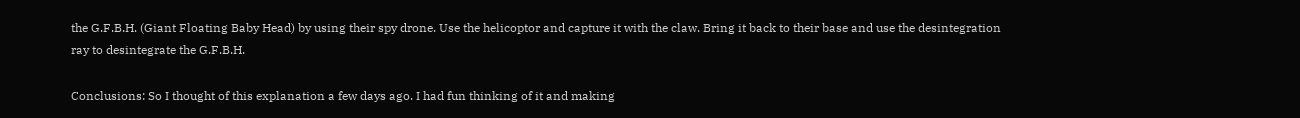the G.F.B.H. (Giant Floating Baby Head) by using their spy drone. Use the helicoptor and capture it with the claw. Bring it back to their base and use the desintegration ray to desintegrate the G.F.B.H.

Conclusions: So I thought of this explanation a few days ago. I had fun thinking of it and making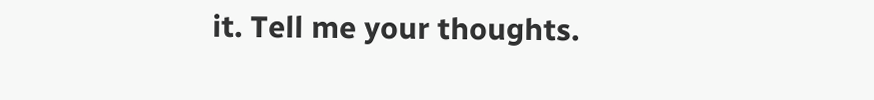it. Tell me your thoughts.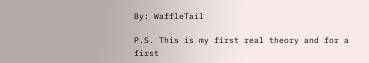By: WaffleTail

P.S. This is my first real theory and for a first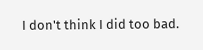I don't think I did too bad.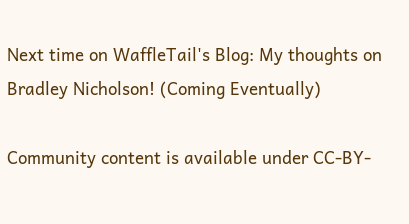Next time on WaffleTail's Blog: My thoughts on Bradley Nicholson! (Coming Eventually)

Community content is available under CC-BY-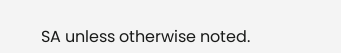SA unless otherwise noted.